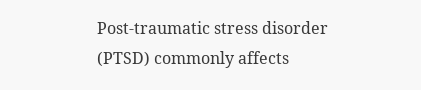Post-traumatic stress disorder (PTSD) commonly affects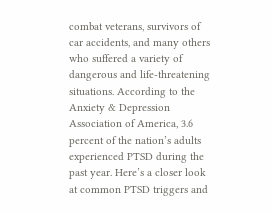combat veterans, survivors of car accidents, and many others who suffered a variety of dangerous and life-threatening situations. According to the Anxiety & Depression Association of America, 3.6 percent of the nation’s adults experienced PTSD during the past year. Here’s a closer look at common PTSD triggers and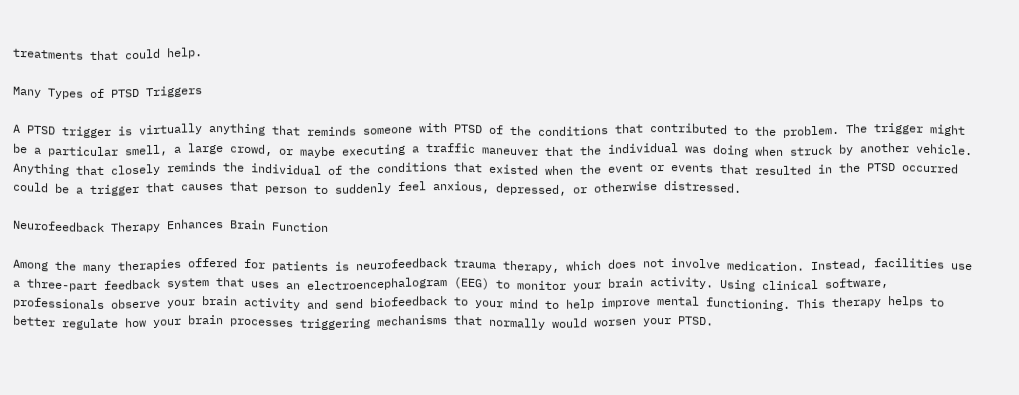treatments that could help.

Many Types of PTSD Triggers

A PTSD trigger is virtually anything that reminds someone with PTSD of the conditions that contributed to the problem. The trigger might be a particular smell, a large crowd, or maybe executing a traffic maneuver that the individual was doing when struck by another vehicle. Anything that closely reminds the individual of the conditions that existed when the event or events that resulted in the PTSD occurred could be a trigger that causes that person to suddenly feel anxious, depressed, or otherwise distressed.

Neurofeedback Therapy Enhances Brain Function

Among the many therapies offered for patients is neurofeedback trauma therapy, which does not involve medication. Instead, facilities use a three-part feedback system that uses an electroencephalogram (EEG) to monitor your brain activity. Using clinical software, professionals observe your brain activity and send biofeedback to your mind to help improve mental functioning. This therapy helps to better regulate how your brain processes triggering mechanisms that normally would worsen your PTSD.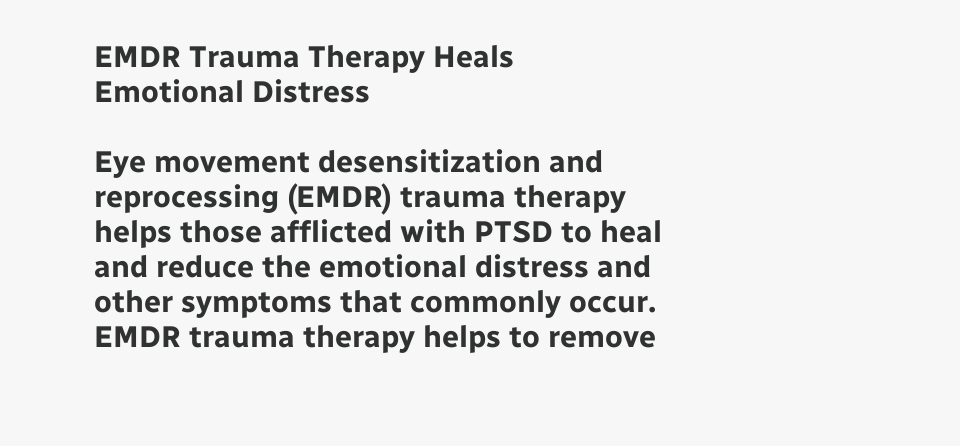EMDR Trauma Therapy Heals Emotional Distress

Eye movement desensitization and reprocessing (EMDR) trauma therapy helps those afflicted with PTSD to heal and reduce the emotional distress and other symptoms that commonly occur. EMDR trauma therapy helps to remove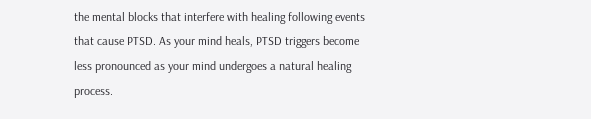the mental blocks that interfere with healing following events that cause PTSD. As your mind heals, PTSD triggers become less pronounced as your mind undergoes a natural healing process.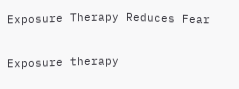Exposure Therapy Reduces Fear

Exposure therapy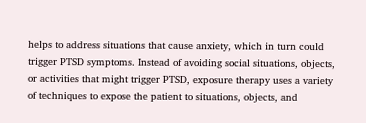helps to address situations that cause anxiety, which in turn could trigger PTSD symptoms. Instead of avoiding social situations, objects, or activities that might trigger PTSD, exposure therapy uses a variety of techniques to expose the patient to situations, objects, and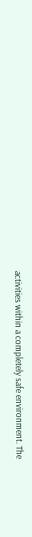activities within a completely safe environment. The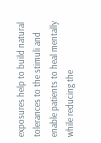exposures help to build natural tolerances to the stimuli and enable patients to heal mentally while reducing the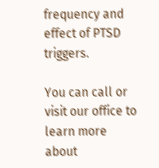frequency and effect of PTSD triggers.

You can call or visit our office to learn more about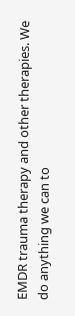EMDR trauma therapy and other therapies. We do anything we can to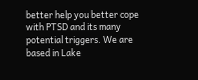better help you better cope with PTSD and its many potential triggers. We are based in Lake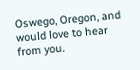Oswego, Oregon, and would love to hear from you.